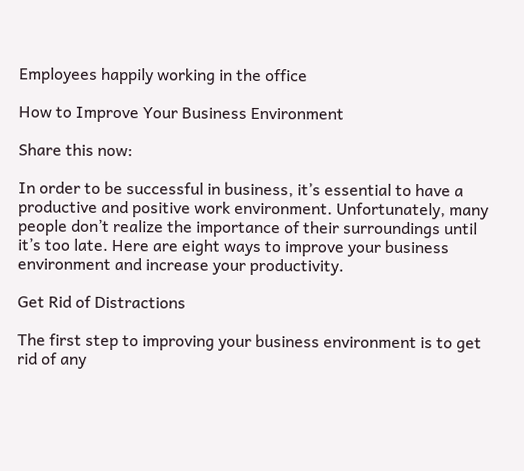Employees happily working in the office

How to Improve Your Business Environment

Share this now:

In order to be successful in business, it’s essential to have a productive and positive work environment. Unfortunately, many people don’t realize the importance of their surroundings until it’s too late. Here are eight ways to improve your business environment and increase your productivity.

Get Rid of Distractions

The first step to improving your business environment is to get rid of any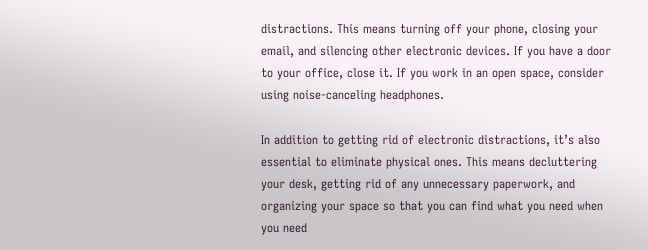distractions. This means turning off your phone, closing your email, and silencing other electronic devices. If you have a door to your office, close it. If you work in an open space, consider using noise-canceling headphones.

In addition to getting rid of electronic distractions, it’s also essential to eliminate physical ones. This means decluttering your desk, getting rid of any unnecessary paperwork, and organizing your space so that you can find what you need when you need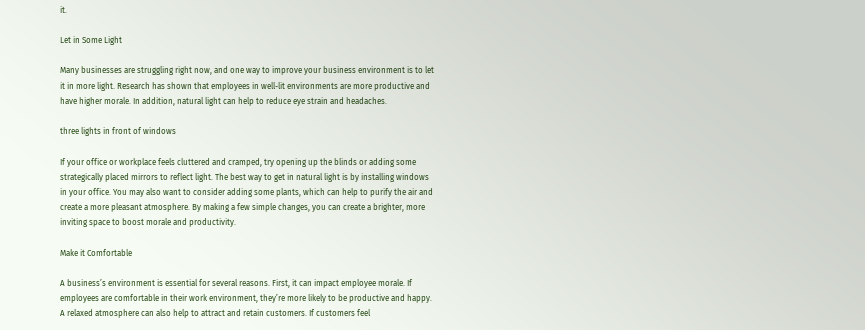it.

Let in Some Light

Many businesses are struggling right now, and one way to improve your business environment is to let it in more light. Research has shown that employees in well-lit environments are more productive and have higher morale. In addition, natural light can help to reduce eye strain and headaches.

three lights in front of windows

If your office or workplace feels cluttered and cramped, try opening up the blinds or adding some strategically placed mirrors to reflect light. The best way to get in natural light is by installing windows in your office. You may also want to consider adding some plants, which can help to purify the air and create a more pleasant atmosphere. By making a few simple changes, you can create a brighter, more inviting space to boost morale and productivity.

Make it Comfortable

A business’s environment is essential for several reasons. First, it can impact employee morale. If employees are comfortable in their work environment, they’re more likely to be productive and happy. A relaxed atmosphere can also help to attract and retain customers. If customers feel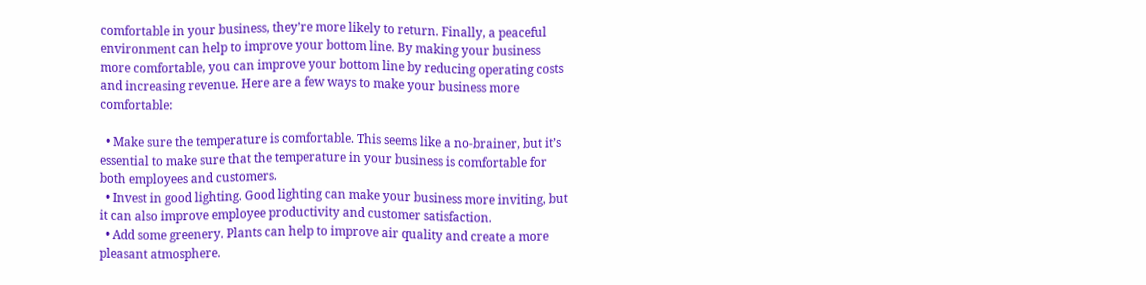comfortable in your business, they’re more likely to return. Finally, a peaceful environment can help to improve your bottom line. By making your business more comfortable, you can improve your bottom line by reducing operating costs and increasing revenue. Here are a few ways to make your business more comfortable:

  • Make sure the temperature is comfortable. This seems like a no-brainer, but it’s essential to make sure that the temperature in your business is comfortable for both employees and customers.
  • Invest in good lighting. Good lighting can make your business more inviting, but it can also improve employee productivity and customer satisfaction.
  • Add some greenery. Plants can help to improve air quality and create a more pleasant atmosphere.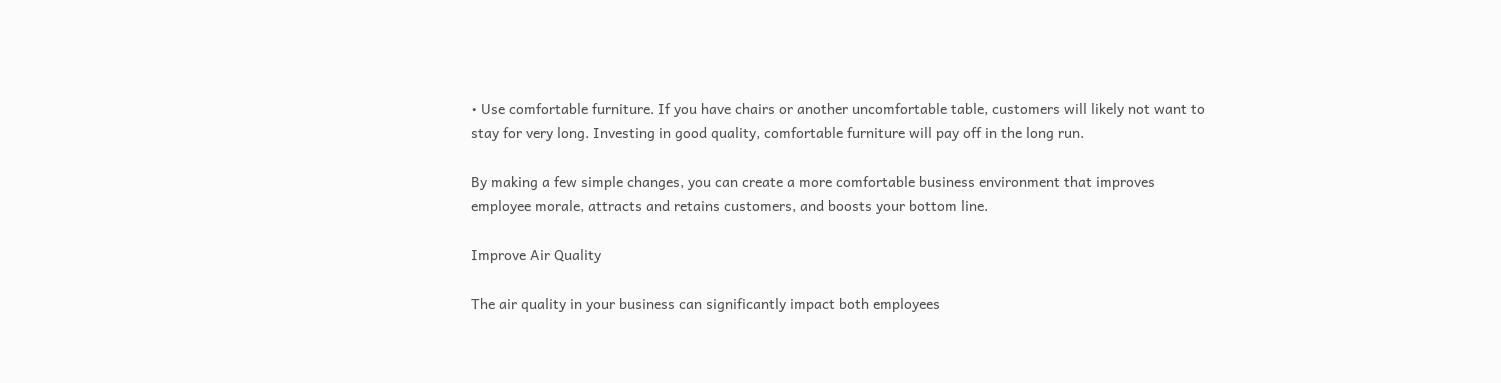• Use comfortable furniture. If you have chairs or another uncomfortable table, customers will likely not want to stay for very long. Investing in good quality, comfortable furniture will pay off in the long run.

By making a few simple changes, you can create a more comfortable business environment that improves employee morale, attracts and retains customers, and boosts your bottom line.

Improve Air Quality

The air quality in your business can significantly impact both employees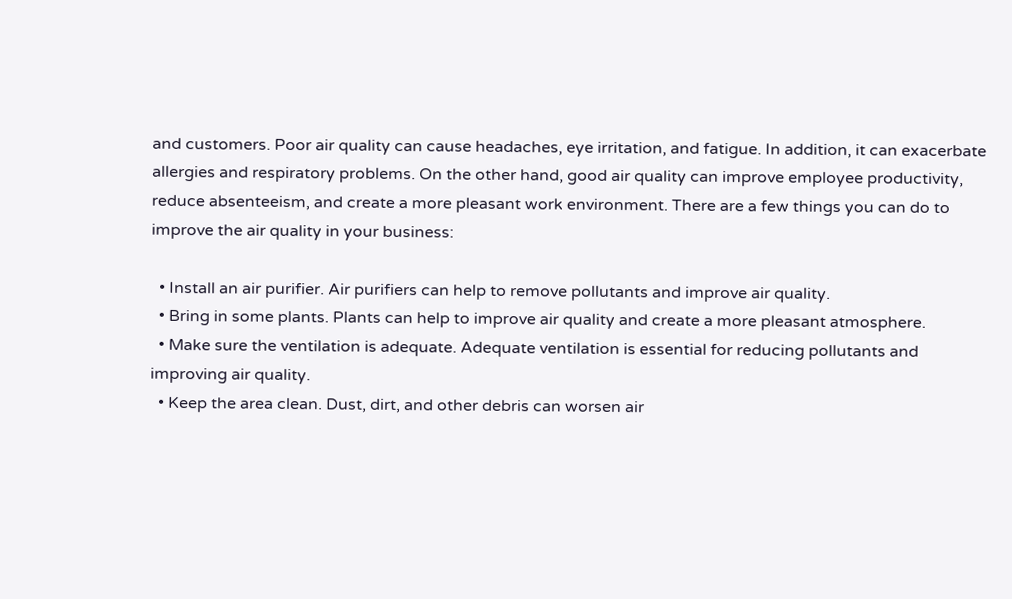and customers. Poor air quality can cause headaches, eye irritation, and fatigue. In addition, it can exacerbate allergies and respiratory problems. On the other hand, good air quality can improve employee productivity, reduce absenteeism, and create a more pleasant work environment. There are a few things you can do to improve the air quality in your business:

  • Install an air purifier. Air purifiers can help to remove pollutants and improve air quality.
  • Bring in some plants. Plants can help to improve air quality and create a more pleasant atmosphere.
  • Make sure the ventilation is adequate. Adequate ventilation is essential for reducing pollutants and improving air quality.
  • Keep the area clean. Dust, dirt, and other debris can worsen air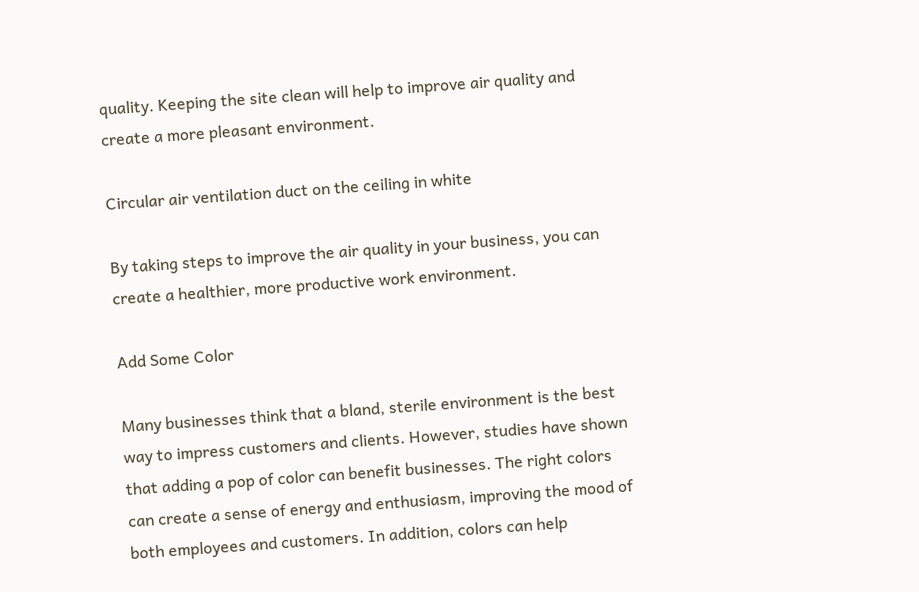quality. Keeping the site clean will help to improve air quality and create a more pleasant environment.

Circular air ventilation duct on the ceiling in white

By taking steps to improve the air quality in your business, you can create a healthier, more productive work environment.

Add Some Color

Many businesses think that a bland, sterile environment is the best way to impress customers and clients. However, studies have shown that adding a pop of color can benefit businesses. The right colors can create a sense of energy and enthusiasm, improving the mood of both employees and customers. In addition, colors can help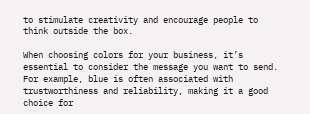to stimulate creativity and encourage people to think outside the box.

When choosing colors for your business, it’s essential to consider the message you want to send. For example, blue is often associated with trustworthiness and reliability, making it a good choice for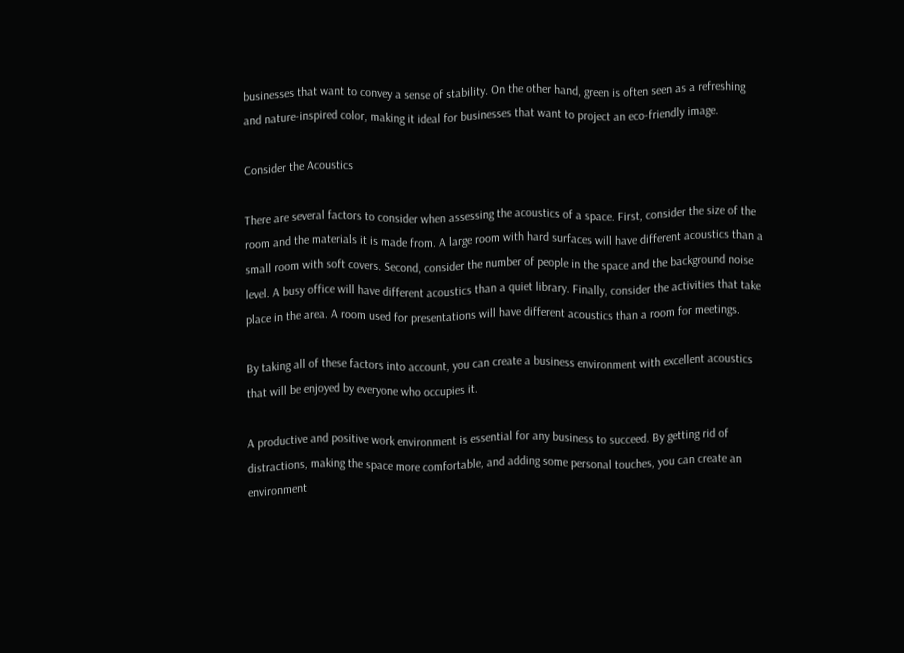businesses that want to convey a sense of stability. On the other hand, green is often seen as a refreshing and nature-inspired color, making it ideal for businesses that want to project an eco-friendly image.

Consider the Acoustics

There are several factors to consider when assessing the acoustics of a space. First, consider the size of the room and the materials it is made from. A large room with hard surfaces will have different acoustics than a small room with soft covers. Second, consider the number of people in the space and the background noise level. A busy office will have different acoustics than a quiet library. Finally, consider the activities that take place in the area. A room used for presentations will have different acoustics than a room for meetings.

By taking all of these factors into account, you can create a business environment with excellent acoustics that will be enjoyed by everyone who occupies it.

A productive and positive work environment is essential for any business to succeed. By getting rid of distractions, making the space more comfortable, and adding some personal touches, you can create an environment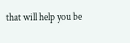that will help you be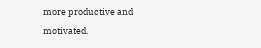more productive and motivated.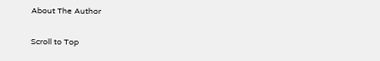About The Author

Scroll to Top